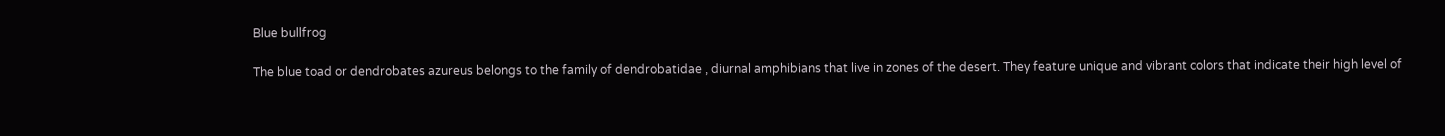Blue bullfrog

The blue toad or dendrobates azureus belongs to the family of dendrobatidae , diurnal amphibians that live in zones of the desert. They feature unique and vibrant colors that indicate their high level of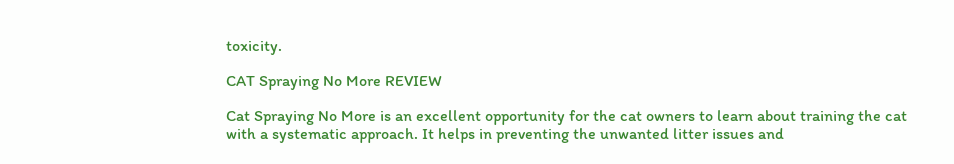toxicity.

CAT Spraying No More REVIEW

Cat Spraying No More is an excellent opportunity for the cat owners to learn about training the cat with a systematic approach. It helps in preventing the unwanted litter issues and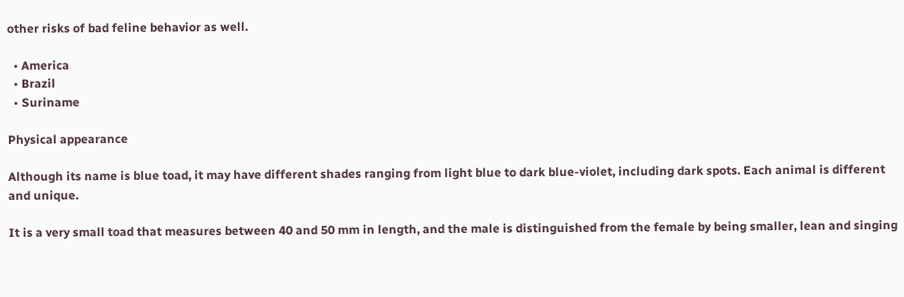other risks of bad feline behavior as well.

  • America
  • Brazil
  • Suriname

Physical appearance

Although its name is blue toad, it may have different shades ranging from light blue to dark blue-violet, including dark spots. Each animal is different and unique.

It is a very small toad that measures between 40 and 50 mm in length, and the male is distinguished from the female by being smaller, lean and singing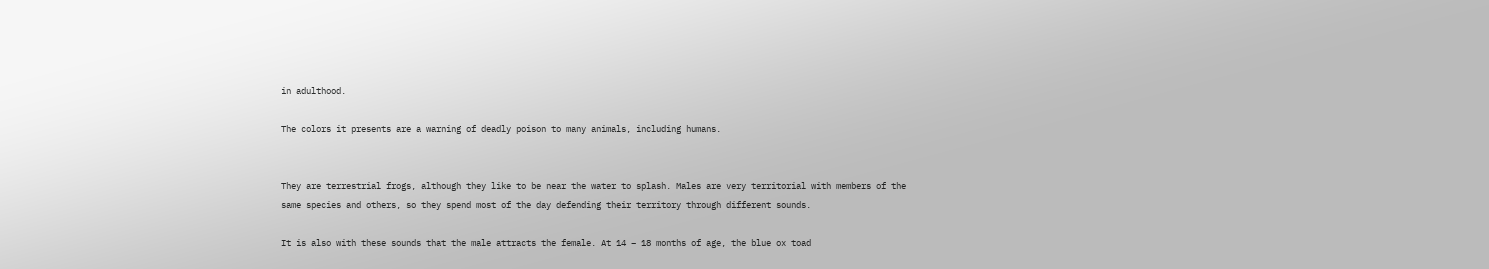in adulthood.

The colors it presents are a warning of deadly poison to many animals, including humans.


They are terrestrial frogs, although they like to be near the water to splash. Males are very territorial with members of the same species and others, so they spend most of the day defending their territory through different sounds.

It is also with these sounds that the male attracts the female. At 14 – 18 months of age, the blue ox toad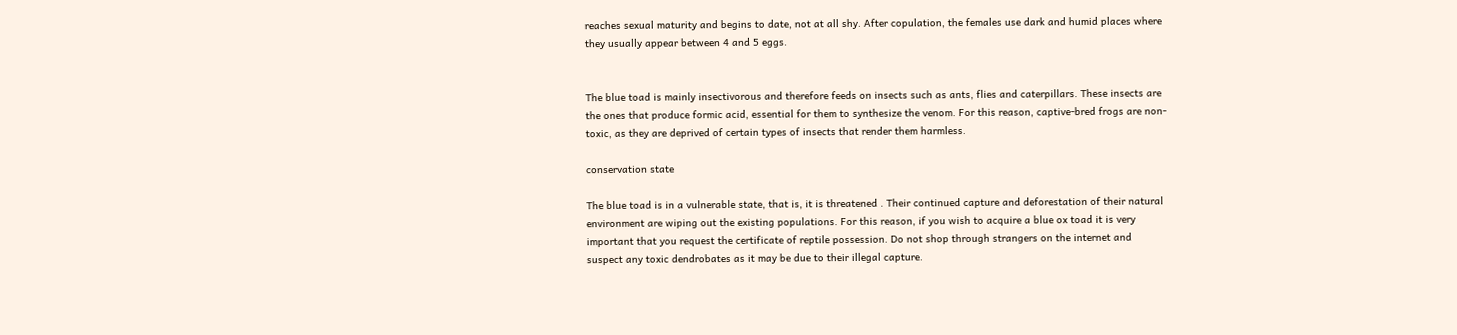reaches sexual maturity and begins to date, not at all shy. After copulation, the females use dark and humid places where they usually appear between 4 and 5 eggs.


The blue toad is mainly insectivorous and therefore feeds on insects such as ants, flies and caterpillars. These insects are the ones that produce formic acid, essential for them to synthesize the venom. For this reason, captive-bred frogs are non-toxic, as they are deprived of certain types of insects that render them harmless.

conservation state

The blue toad is in a vulnerable state, that is, it is threatened . Their continued capture and deforestation of their natural environment are wiping out the existing populations. For this reason, if you wish to acquire a blue ox toad it is very important that you request the certificate of reptile possession. Do not shop through strangers on the internet and suspect any toxic dendrobates as it may be due to their illegal capture.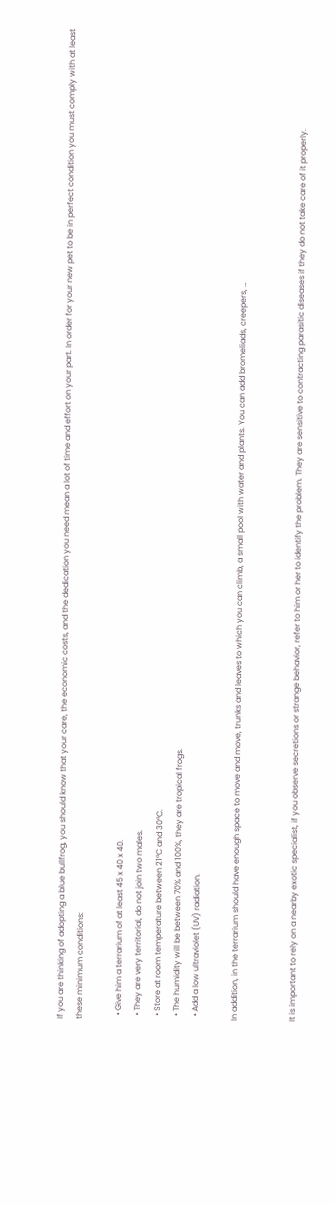If you are thinking of adopting a blue bullfrog, you should know that your care, the economic costs, and the dedication you need mean a lot of time and effort on your part. In order for your new pet to be in perfect condition you must comply with at least these minimum conditions:

  • Give him a terrarium of at least 45 x 40 x 40.
  • They are very territorial, do not join two males.
  • Store at room temperature between 21ºC and 30ºC.
  • The humidity will be between 70% and 100%, they are tropical frogs.
  • Add a low ultraviolet (UV) radiation.

In addition, in the terrarium should have enough space to move and move, trunks and leaves to which you can climb, a small pool with water and plants. You can add bromeliads, creepers, …


It is important to rely on a nearby exotic specialist, if you observe secretions or strange behavior, refer to him or her to identify the problem. They are sensitive to contracting parasitic diseases if they do not take care of it properly.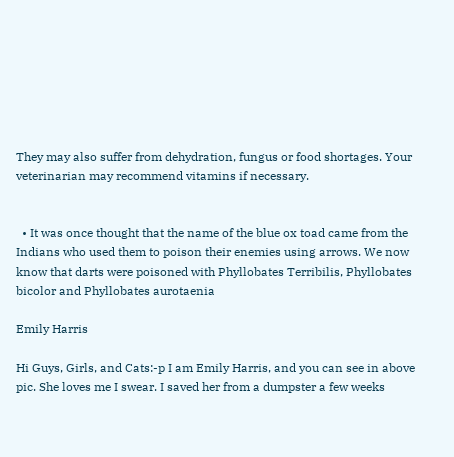They may also suffer from dehydration, fungus or food shortages. Your veterinarian may recommend vitamins if necessary.


  • It was once thought that the name of the blue ox toad came from the Indians who used them to poison their enemies using arrows. We now know that darts were poisoned with Phyllobates Terribilis, Phyllobates bicolor and Phyllobates aurotaenia

Emily Harris

Hi Guys, Girls, and Cats:-p I am Emily Harris, and you can see in above pic. She loves me I swear. I saved her from a dumpster a few weeks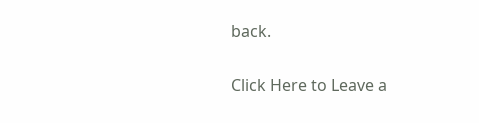back.

Click Here to Leave a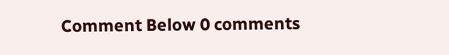Comment Below 0 comments